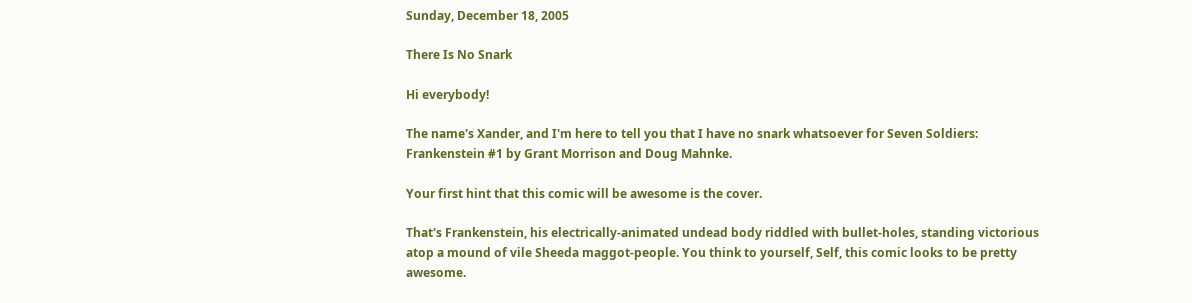Sunday, December 18, 2005

There Is No Snark

Hi everybody!

The name's Xander, and I'm here to tell you that I have no snark whatsoever for Seven Soldiers: Frankenstein #1 by Grant Morrison and Doug Mahnke.

Your first hint that this comic will be awesome is the cover.

That's Frankenstein, his electrically-animated undead body riddled with bullet-holes, standing victorious atop a mound of vile Sheeda maggot-people. You think to yourself, Self, this comic looks to be pretty awesome.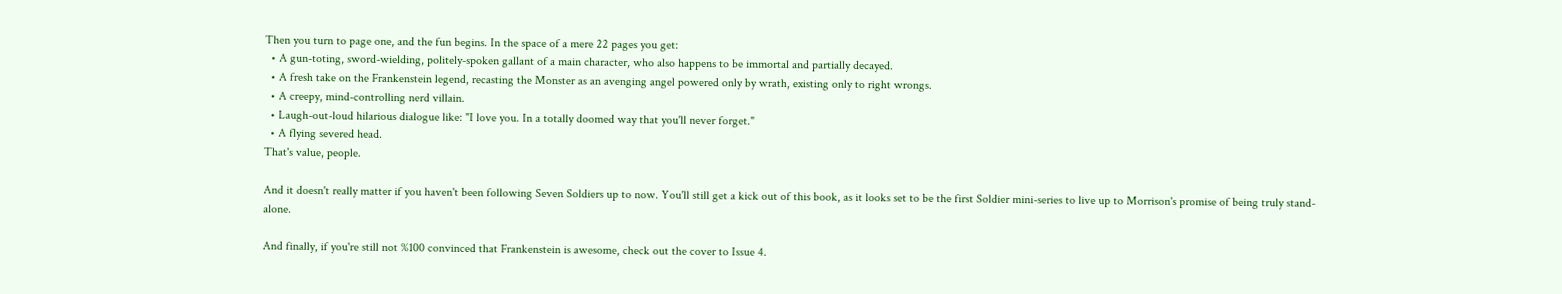Then you turn to page one, and the fun begins. In the space of a mere 22 pages you get:
  • A gun-toting, sword-wielding, politely-spoken gallant of a main character, who also happens to be immortal and partially decayed.
  • A fresh take on the Frankenstein legend, recasting the Monster as an avenging angel powered only by wrath, existing only to right wrongs.
  • A creepy, mind-controlling nerd villain.
  • Laugh-out-loud hilarious dialogue like: "I love you. In a totally doomed way that you'll never forget."
  • A flying severed head.
That's value, people.

And it doesn't really matter if you haven't been following Seven Soldiers up to now. You'll still get a kick out of this book, as it looks set to be the first Soldier mini-series to live up to Morrison's promise of being truly stand-alone.

And finally, if you're still not %100 convinced that Frankenstein is awesome, check out the cover to Issue 4.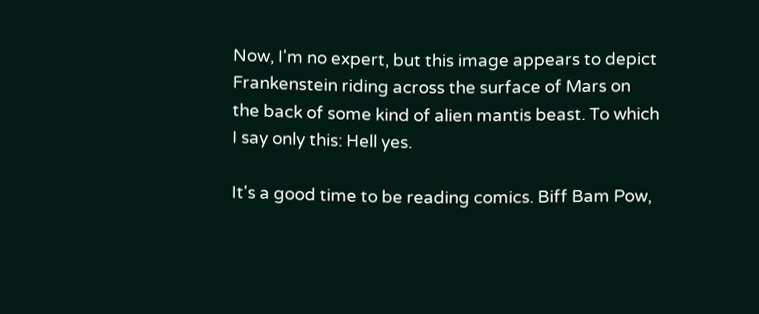Now, I'm no expert, but this image appears to depict Frankenstein riding across the surface of Mars on the back of some kind of alien mantis beast. To which I say only this: Hell yes.

It's a good time to be reading comics. Biff Bam Pow,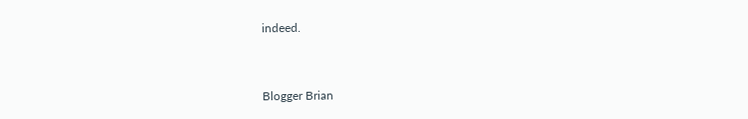indeed.


Blogger Brian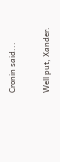Cronin said...

Well put, Xander.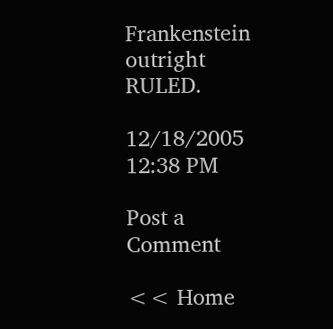Frankenstein outright RULED.

12/18/2005 12:38 PM

Post a Comment

<< Home